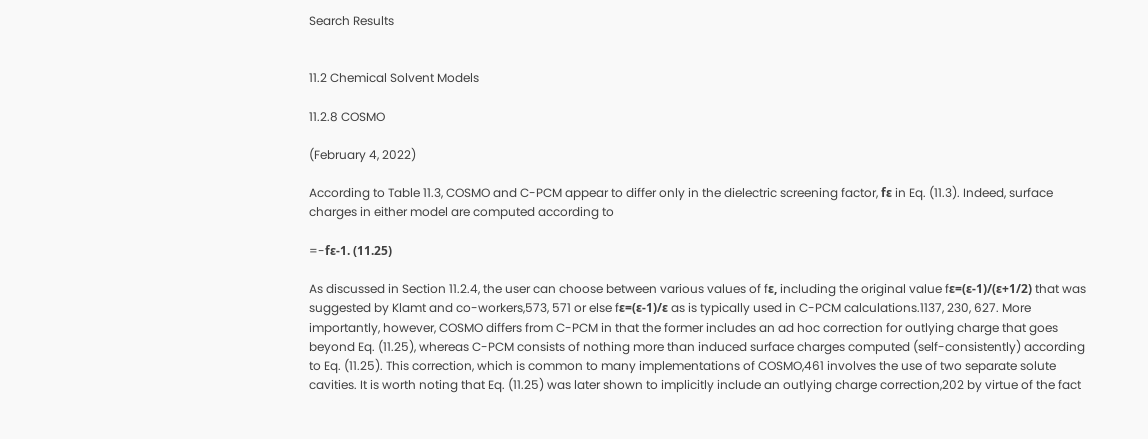Search Results


11.2 Chemical Solvent Models

11.2.8 COSMO

(February 4, 2022)

According to Table 11.3, COSMO and C-PCM appear to differ only in the dielectric screening factor, fε in Eq. (11.3). Indeed, surface charges in either model are computed according to

=-fε-1. (11.25)

As discussed in Section 11.2.4, the user can choose between various values of fε, including the original value fε=(ε-1)/(ε+1/2) that was suggested by Klamt and co-workers,573, 571 or else fε=(ε-1)/ε as is typically used in C-PCM calculations.1137, 230, 627. More importantly, however, COSMO differs from C-PCM in that the former includes an ad hoc correction for outlying charge that goes beyond Eq. (11.25), whereas C-PCM consists of nothing more than induced surface charges computed (self-consistently) according to Eq. (11.25). This correction, which is common to many implementations of COSMO,461 involves the use of two separate solute cavities. It is worth noting that Eq. (11.25) was later shown to implicitly include an outlying charge correction,202 by virtue of the fact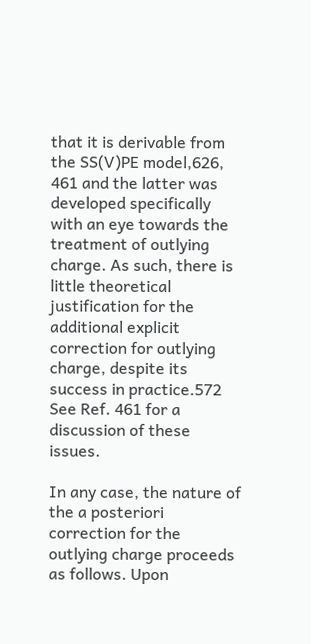that it is derivable from the SS(V)PE model,626, 461 and the latter was developed specifically with an eye towards the treatment of outlying charge. As such, there is little theoretical justification for the additional explicit correction for outlying charge, despite its success in practice.572 See Ref. 461 for a discussion of these issues.

In any case, the nature of the a posteriori correction for the outlying charge proceeds as follows. Upon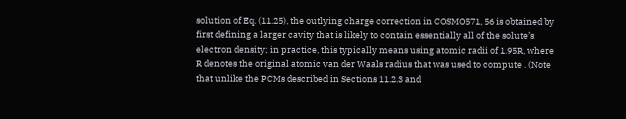solution of Eq. (11.25), the outlying charge correction in COSMO571, 56 is obtained by first defining a larger cavity that is likely to contain essentially all of the solute’s electron density; in practice, this typically means using atomic radii of 1.95R, where R denotes the original atomic van der Waals radius that was used to compute . (Note that unlike the PCMs described in Sections 11.2.3 and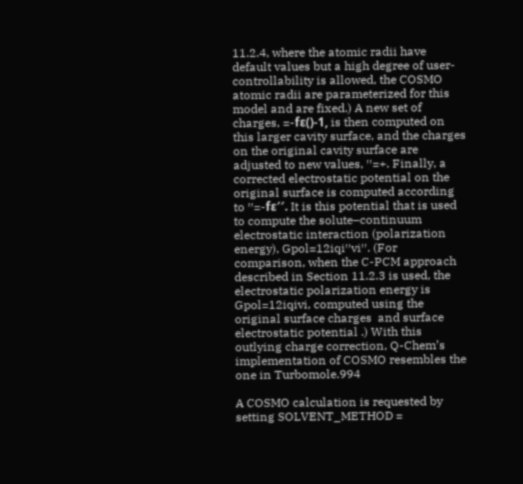11.2.4, where the atomic radii have default values but a high degree of user-controllability is allowed, the COSMO atomic radii are parameterized for this model and are fixed.) A new set of charges, =-fε()-1, is then computed on this larger cavity surface, and the charges on the original cavity surface are adjusted to new values, ′′=+. Finally, a corrected electrostatic potential on the original surface is computed according to ′′=-fε′′. It is this potential that is used to compute the solute–continuum electrostatic interaction (polarization energy), Gpol=12iqi′′vi′′. (For comparison, when the C-PCM approach described in Section 11.2.3 is used, the electrostatic polarization energy is Gpol=12iqivi, computed using the original surface charges  and surface electrostatic potential .) With this outlying charge correction, Q-Chem’s implementation of COSMO resembles the one in Turbomole.994

A COSMO calculation is requested by setting SOLVENT_METHOD =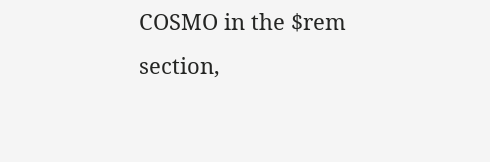COSMO in the $rem section,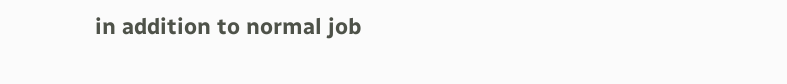in addition to normal job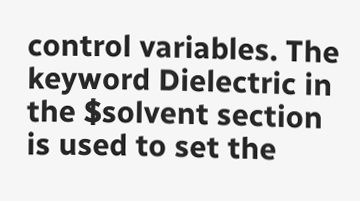control variables. The keyword Dielectric in the $solvent section is used to set the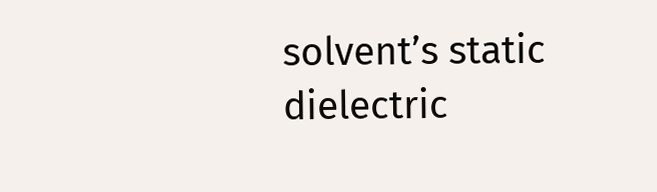solvent’s static dielectric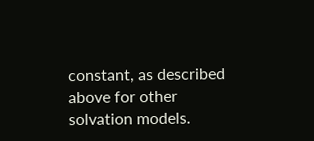constant, as described above for other solvation models.